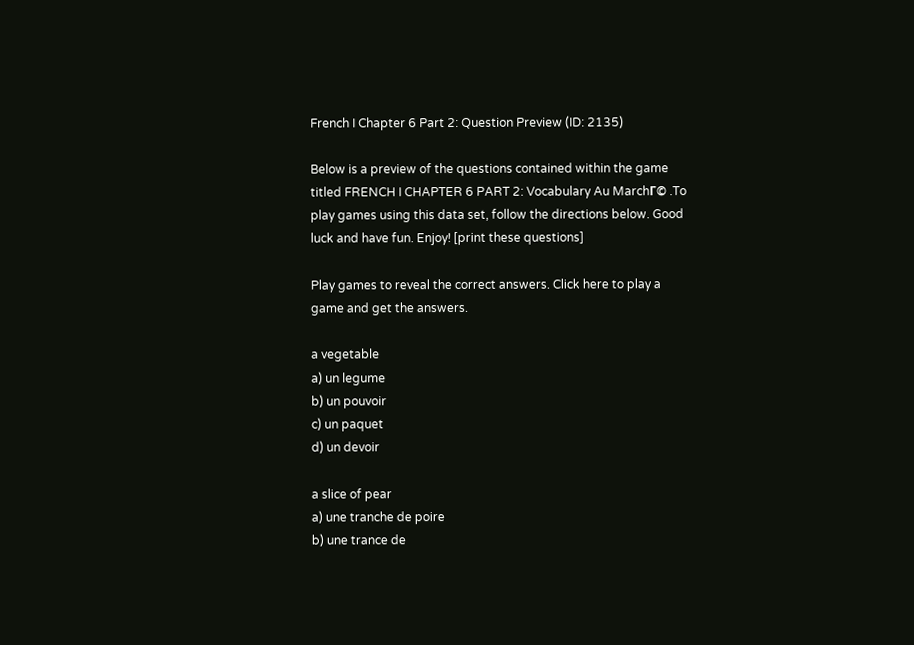French I Chapter 6 Part 2: Question Preview (ID: 2135)

Below is a preview of the questions contained within the game titled FRENCH I CHAPTER 6 PART 2: Vocabulary Au MarchГ© .To play games using this data set, follow the directions below. Good luck and have fun. Enjoy! [print these questions]

Play games to reveal the correct answers. Click here to play a game and get the answers.

a vegetable
a) un legume
b) un pouvoir
c) un paquet
d) un devoir

a slice of pear
a) une tranche de poire
b) une trance de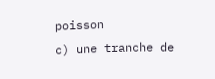poisson
c) une tranche de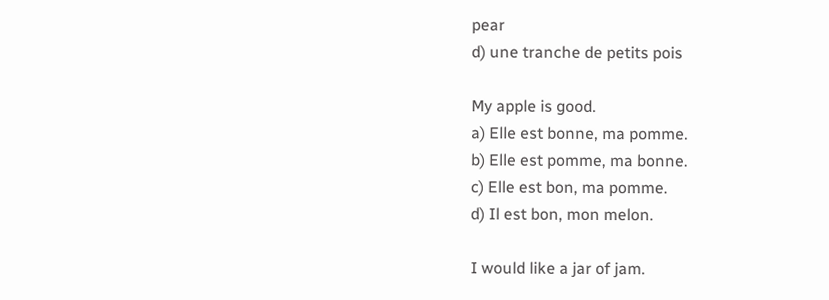pear
d) une tranche de petits pois

My apple is good.
a) Elle est bonne, ma pomme.
b) Elle est pomme, ma bonne.
c) Elle est bon, ma pomme.
d) Il est bon, mon melon.

I would like a jar of jam.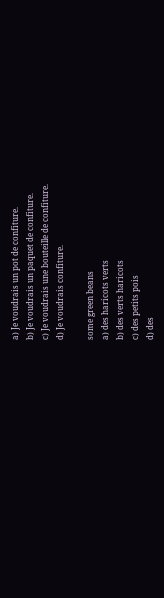a) Je voudrais un pot de confiture.
b) Je voudrais un paquet de confiture.
c) Je voudrais une bouteille de confiture.
d) Je voudrais confiture.

some green beans
a) des haricots verts
b) des verts haricots
c) des petits pois
d) des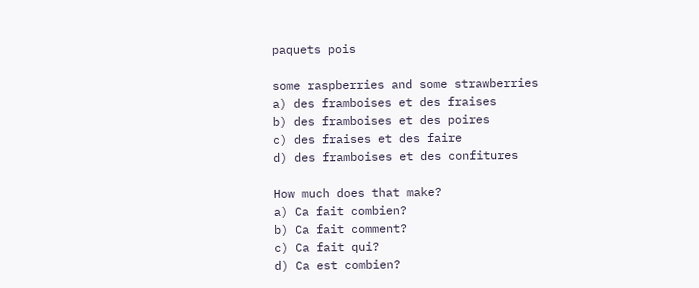paquets pois

some raspberries and some strawberries
a) des framboises et des fraises
b) des framboises et des poires
c) des fraises et des faire
d) des framboises et des confitures

How much does that make?
a) Ca fait combien?
b) Ca fait comment?
c) Ca fait qui?
d) Ca est combien?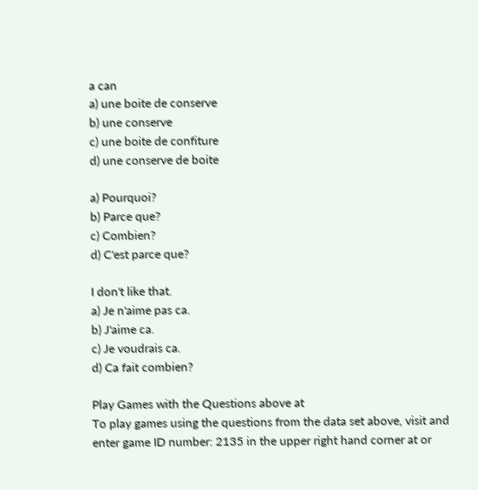a can
a) une boite de conserve
b) une conserve
c) une boite de confiture
d) une conserve de boite

a) Pourquoi?
b) Parce que?
c) Combien?
d) C'est parce que?

I don't like that.
a) Je n'aime pas ca.
b) J'aime ca.
c) Je voudrais ca.
d) Ca fait combien?

Play Games with the Questions above at
To play games using the questions from the data set above, visit and enter game ID number: 2135 in the upper right hand corner at or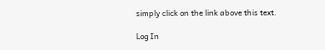simply click on the link above this text.

Log In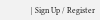| Sign Up / Register